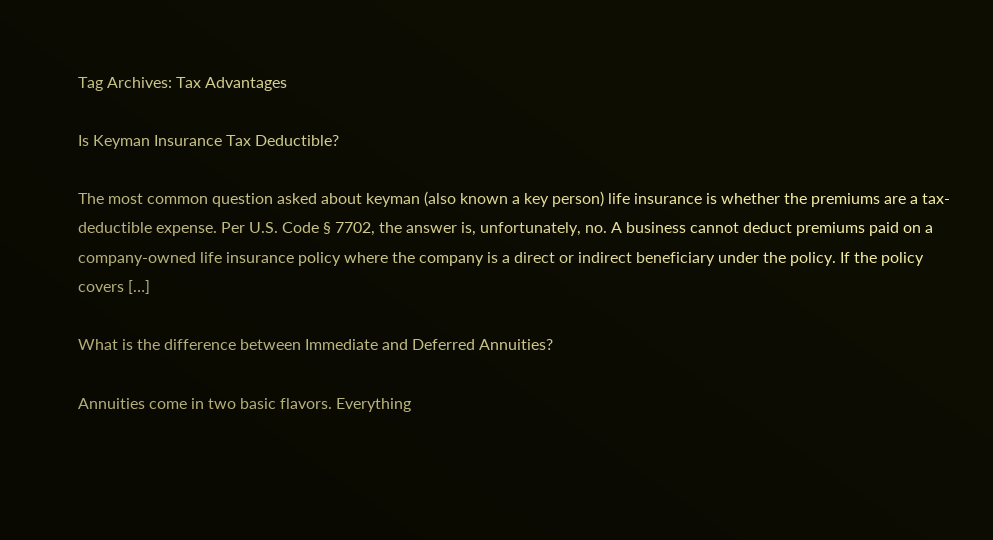Tag Archives: Tax Advantages

Is Keyman Insurance Tax Deductible?

The most common question asked about keyman (also known a key person) life insurance is whether the premiums are a tax-deductible expense. Per U.S. Code § 7702, the answer is, unfortunately, no. A business cannot deduct premiums paid on a company-owned life insurance policy where the company is a direct or indirect beneficiary under the policy. If the policy covers […]

What is the difference between Immediate and Deferred Annuities?

Annuities come in two basic flavors. Everything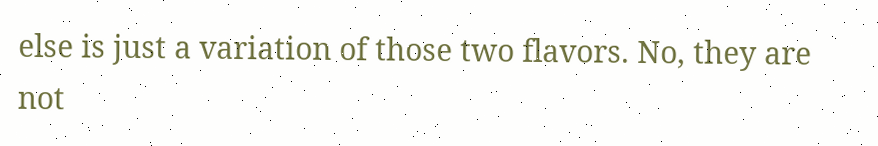else is just a variation of those two flavors. No, they are not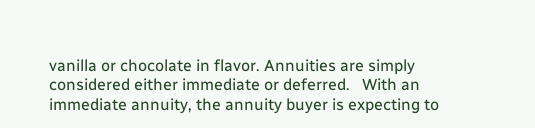vanilla or chocolate in flavor. Annuities are simply considered either immediate or deferred.   With an immediate annuity, the annuity buyer is expecting to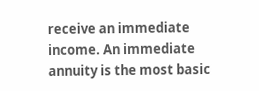receive an immediate income. An immediate annuity is the most basic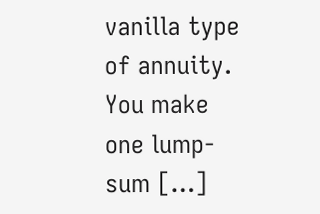vanilla type of annuity. You make one lump-sum […]